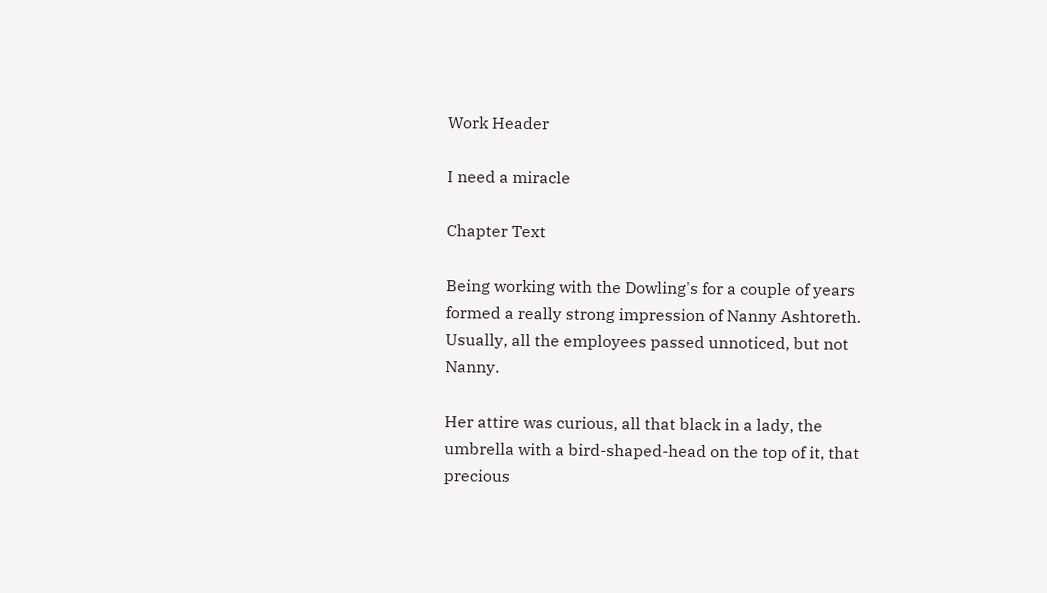Work Header

I need a miracle

Chapter Text

Being working with the Dowling's for a couple of years formed a really strong impression of Nanny Ashtoreth. Usually, all the employees passed unnoticed, but not Nanny.

Her attire was curious, all that black in a lady, the umbrella with a bird-shaped-head on the top of it, that precious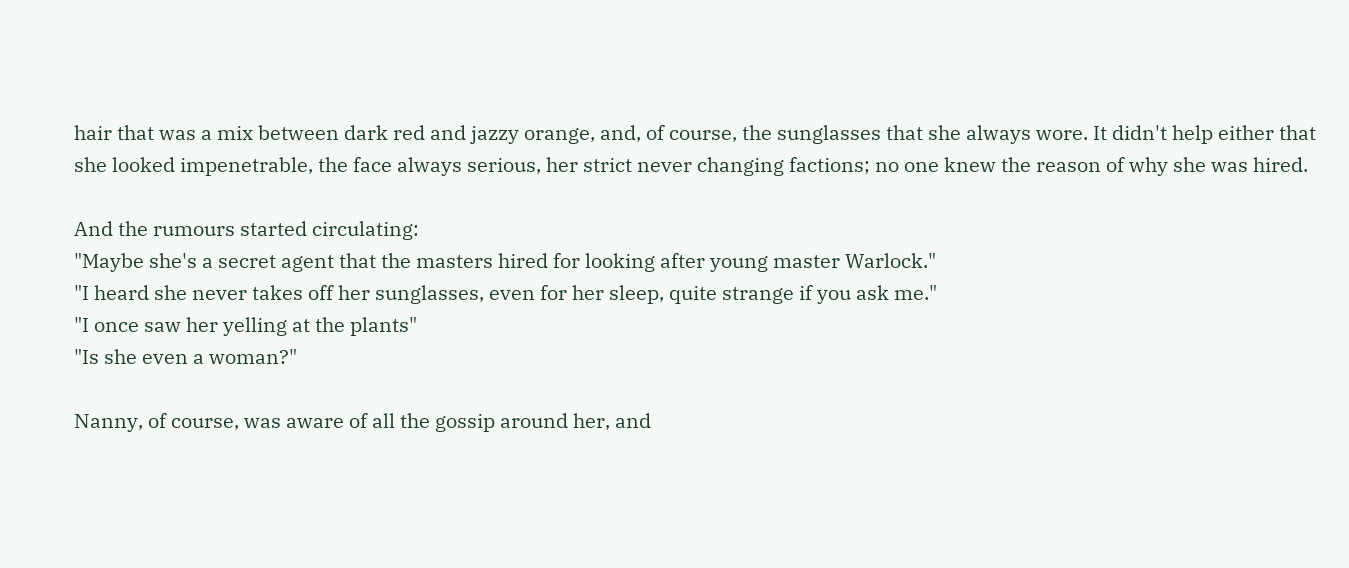hair that was a mix between dark red and jazzy orange, and, of course, the sunglasses that she always wore. It didn't help either that she looked impenetrable, the face always serious, her strict never changing factions; no one knew the reason of why she was hired.

And the rumours started circulating:
"Maybe she's a secret agent that the masters hired for looking after young master Warlock."
"I heard she never takes off her sunglasses, even for her sleep, quite strange if you ask me."
"I once saw her yelling at the plants"
"Is she even a woman?"

Nanny, of course, was aware of all the gossip around her, and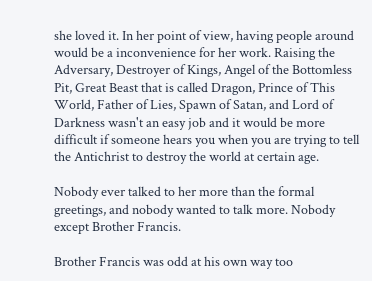she loved it. In her point of view, having people around would be a inconvenience for her work. Raising the Adversary, Destroyer of Kings, Angel of the Bottomless Pit, Great Beast that is called Dragon, Prince of This World, Father of Lies, Spawn of Satan, and Lord of Darkness wasn't an easy job and it would be more difficult if someone hears you when you are trying to tell the Antichrist to destroy the world at certain age.

Nobody ever talked to her more than the formal greetings, and nobody wanted to talk more. Nobody except Brother Francis.

Brother Francis was odd at his own way too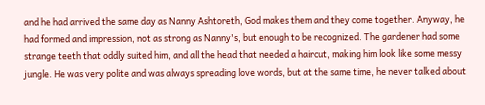and he had arrived the same day as Nanny Ashtoreth, God makes them and they come together. Anyway, he had formed and impression, not as strong as Nanny's, but enough to be recognized. The gardener had some strange teeth that oddly suited him, and all the head that needed a haircut, making him look like some messy jungle. He was very polite and was always spreading love words, but at the same time, he never talked about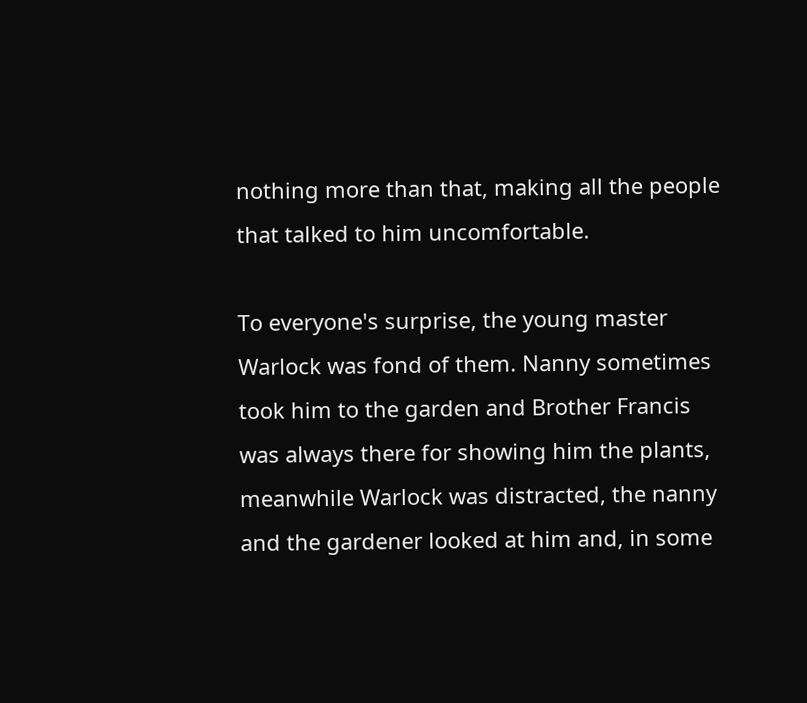nothing more than that, making all the people that talked to him uncomfortable.

To everyone's surprise, the young master Warlock was fond of them. Nanny sometimes took him to the garden and Brother Francis was always there for showing him the plants, meanwhile Warlock was distracted, the nanny and the gardener looked at him and, in some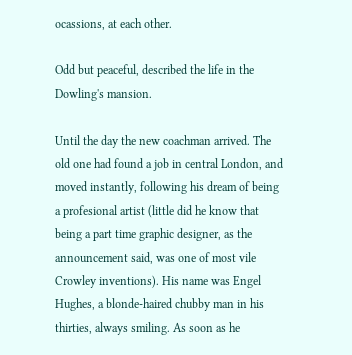ocassions, at each other.

Odd but peaceful, described the life in the Dowling's mansion.

Until the day the new coachman arrived. The old one had found a job in central London, and moved instantly, following his dream of being a profesional artist (little did he know that being a part time graphic designer, as the announcement said, was one of most vile Crowley inventions). His name was Engel Hughes, a blonde-haired chubby man in his thirties, always smiling. As soon as he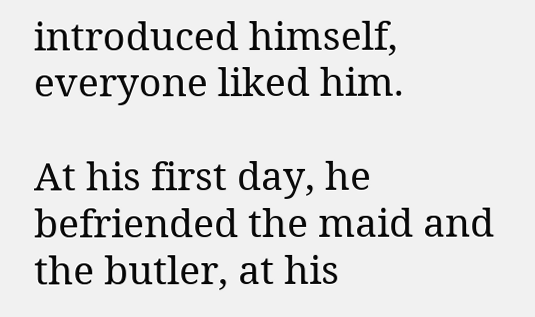introduced himself, everyone liked him.

At his first day, he befriended the maid and the butler, at his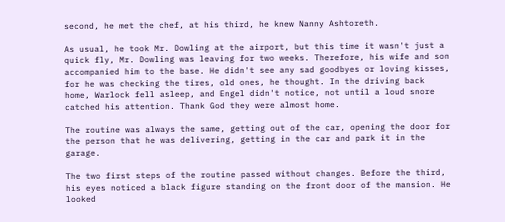second, he met the chef, at his third, he knew Nanny Ashtoreth.

As usual, he took Mr. Dowling at the airport, but this time it wasn't just a quick fly, Mr. Dowling was leaving for two weeks. Therefore, his wife and son accompanied him to the base. He didn't see any sad goodbyes or loving kisses, for he was checking the tires, old ones, he thought. In the driving back home, Warlock fell asleep, and Engel didn't notice, not until a loud snore catched his attention. Thank God they were almost home.

The routine was always the same, getting out of the car, opening the door for the person that he was delivering, getting in the car and park it in the garage.

The two first steps of the routine passed without changes. Before the third, his eyes noticed a black figure standing on the front door of the mansion. He looked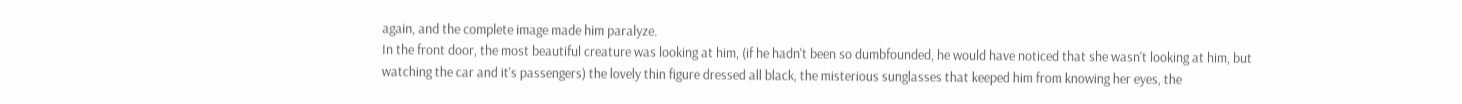again, and the complete image made him paralyze.
In the front door, the most beautiful creature was looking at him, (if he hadn't been so dumbfounded, he would have noticed that she wasn't looking at him, but watching the car and it's passengers) the lovely thin figure dressed all black, the misterious sunglasses that keeped him from knowing her eyes, the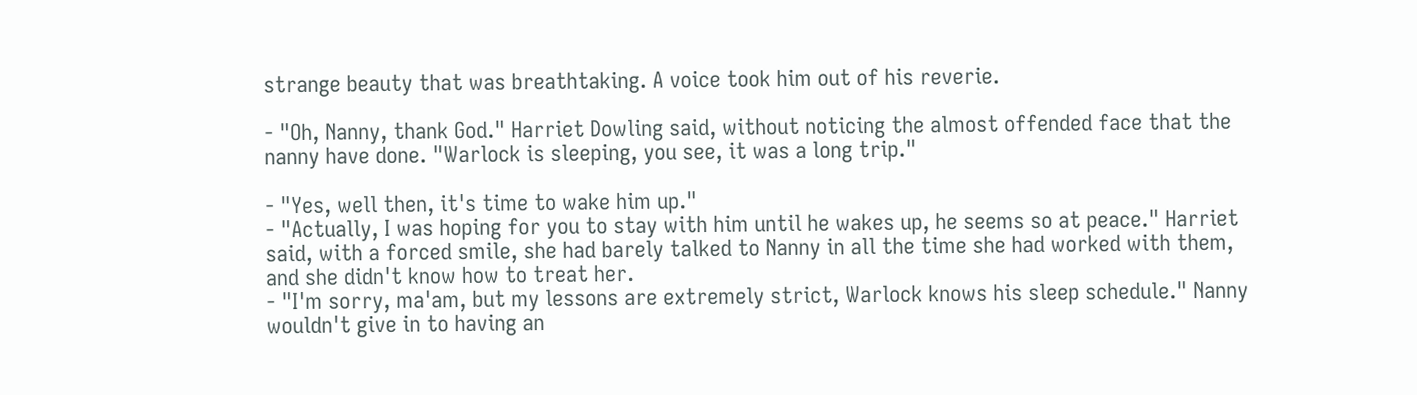strange beauty that was breathtaking. A voice took him out of his reverie.

- "Oh, Nanny, thank God." Harriet Dowling said, without noticing the almost offended face that the nanny have done. "Warlock is sleeping, you see, it was a long trip."

- "Yes, well then, it's time to wake him up."
- "Actually, I was hoping for you to stay with him until he wakes up, he seems so at peace." Harriet said, with a forced smile, she had barely talked to Nanny in all the time she had worked with them, and she didn't know how to treat her.
- "I'm sorry, ma'am, but my lessons are extremely strict, Warlock knows his sleep schedule." Nanny wouldn't give in to having an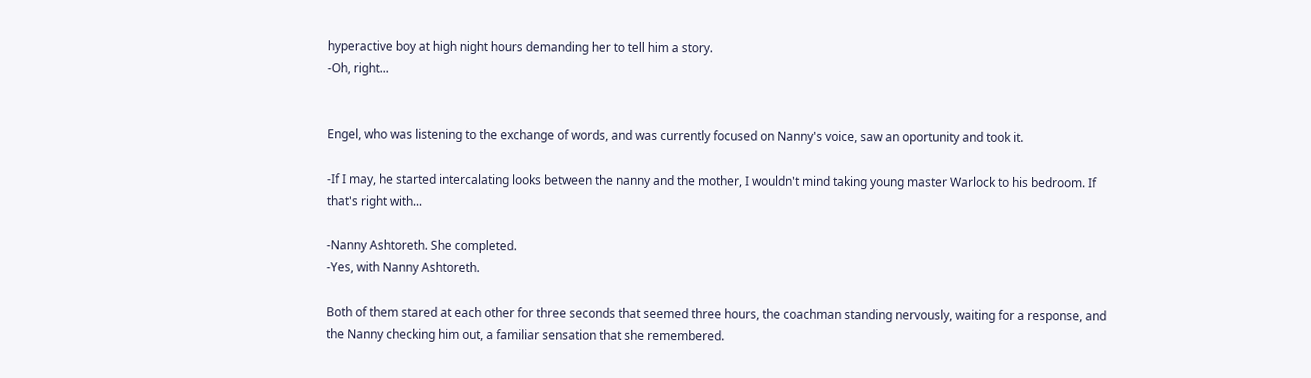hyperactive boy at high night hours demanding her to tell him a story.
-Oh, right...


Engel, who was listening to the exchange of words, and was currently focused on Nanny's voice, saw an oportunity and took it.

-If I may, he started intercalating looks between the nanny and the mother, I wouldn't mind taking young master Warlock to his bedroom. If that's right with...

-Nanny Ashtoreth. She completed.
-Yes, with Nanny Ashtoreth.

Both of them stared at each other for three seconds that seemed three hours, the coachman standing nervously, waiting for a response, and the Nanny checking him out, a familiar sensation that she remembered.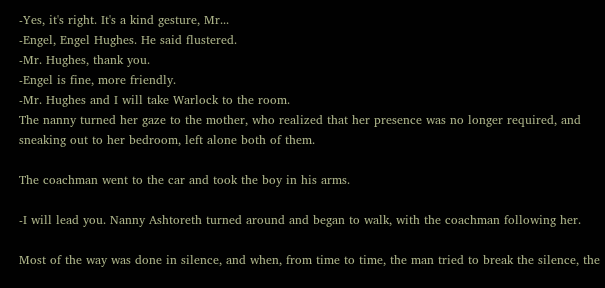-Yes, it's right. It's a kind gesture, Mr...
-Engel, Engel Hughes. He said flustered.
-Mr. Hughes, thank you.
-Engel is fine, more friendly.
-Mr. Hughes and I will take Warlock to the room.
The nanny turned her gaze to the mother, who realized that her presence was no longer required, and sneaking out to her bedroom, left alone both of them.

The coachman went to the car and took the boy in his arms.

-I will lead you. Nanny Ashtoreth turned around and began to walk, with the coachman following her.

Most of the way was done in silence, and when, from time to time, the man tried to break the silence, the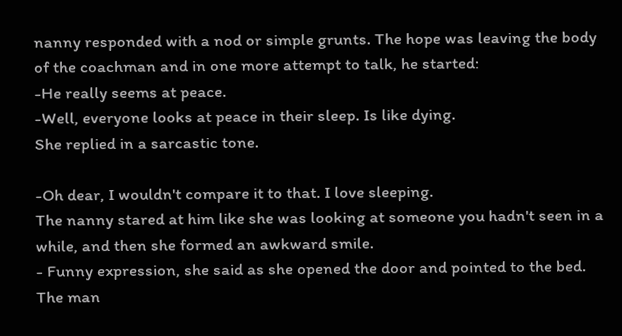nanny responded with a nod or simple grunts. The hope was leaving the body of the coachman and in one more attempt to talk, he started:
-He really seems at peace.
-Well, everyone looks at peace in their sleep. Is like dying.
She replied in a sarcastic tone.

-Oh dear, I wouldn't compare it to that. I love sleeping.
The nanny stared at him like she was looking at someone you hadn't seen in a while, and then she formed an awkward smile.
- Funny expression, she said as she opened the door and pointed to the bed.
The man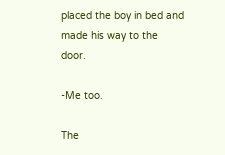placed the boy in bed and made his way to the door.

-Me too.

The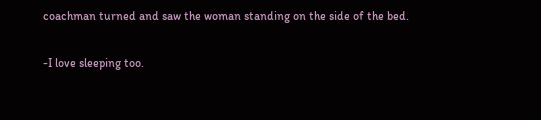coachman turned and saw the woman standing on the side of the bed.

-I love sleeping too.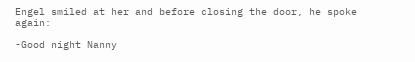Engel smiled at her and before closing the door, he spoke again:

-Good night Nanny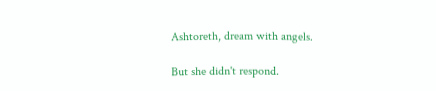Ashtoreth, dream with angels.

But she didn't respond.